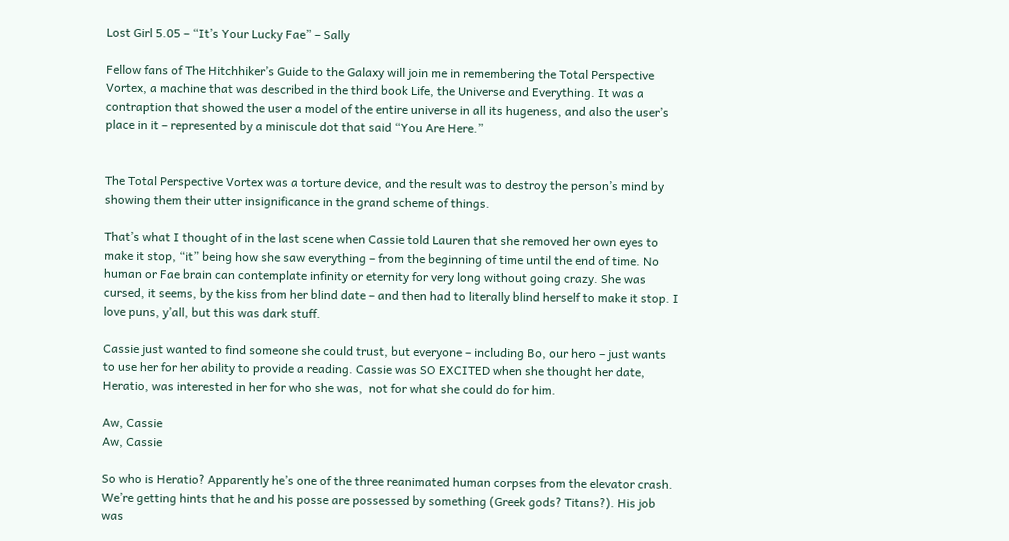Lost Girl 5.05 – “It’s Your Lucky Fae” – Sally

Fellow fans of The Hitchhiker’s Guide to the Galaxy will join me in remembering the Total Perspective Vortex, a machine that was described in the third book Life, the Universe and Everything. It was a contraption that showed the user a model of the entire universe in all its hugeness, and also the user’s place in it – represented by a miniscule dot that said “You Are Here.”


The Total Perspective Vortex was a torture device, and the result was to destroy the person’s mind by showing them their utter insignificance in the grand scheme of things.

That’s what I thought of in the last scene when Cassie told Lauren that she removed her own eyes to make it stop, “it” being how she saw everything – from the beginning of time until the end of time. No human or Fae brain can contemplate infinity or eternity for very long without going crazy. She was cursed, it seems, by the kiss from her blind date – and then had to literally blind herself to make it stop. I love puns, y’all, but this was dark stuff.

Cassie just wanted to find someone she could trust, but everyone – including Bo, our hero – just wants to use her for her ability to provide a reading. Cassie was SO EXCITED when she thought her date, Heratio, was interested in her for who she was,  not for what she could do for him.

Aw, Cassie
Aw, Cassie

So who is Heratio? Apparently he’s one of the three reanimated human corpses from the elevator crash. We’re getting hints that he and his posse are possessed by something (Greek gods? Titans?). His job was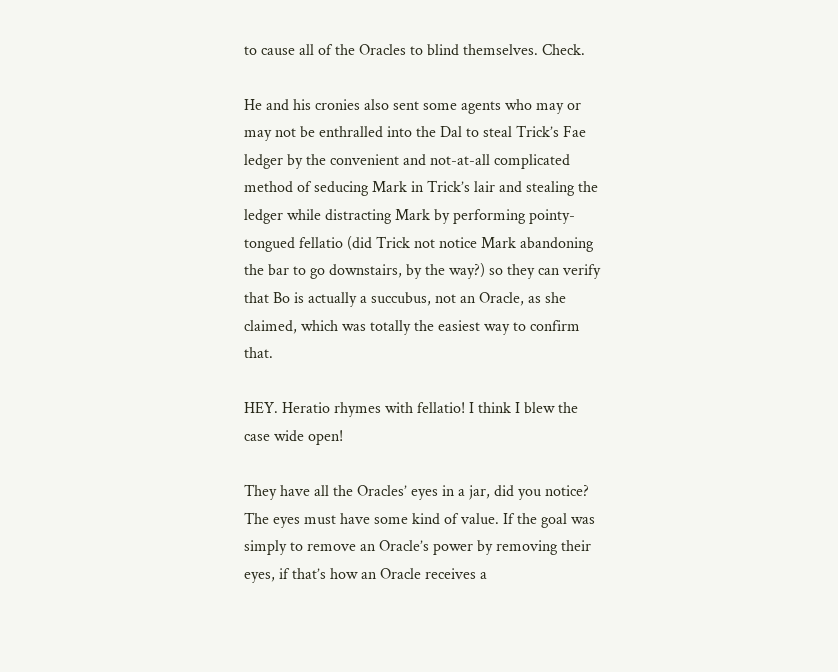to cause all of the Oracles to blind themselves. Check.

He and his cronies also sent some agents who may or may not be enthralled into the Dal to steal Trick’s Fae ledger by the convenient and not-at-all complicated method of seducing Mark in Trick’s lair and stealing the ledger while distracting Mark by performing pointy-tongued fellatio (did Trick not notice Mark abandoning the bar to go downstairs, by the way?) so they can verify that Bo is actually a succubus, not an Oracle, as she claimed, which was totally the easiest way to confirm that.

HEY. Heratio rhymes with fellatio! I think I blew the case wide open!

They have all the Oracles’ eyes in a jar, did you notice? The eyes must have some kind of value. If the goal was simply to remove an Oracle’s power by removing their eyes, if that’s how an Oracle receives a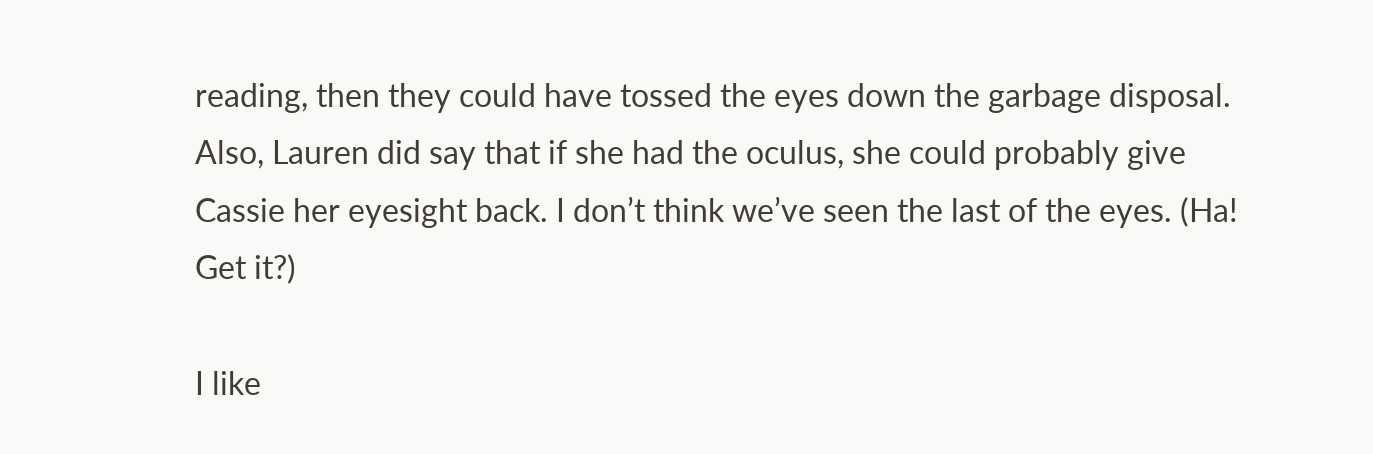reading, then they could have tossed the eyes down the garbage disposal. Also, Lauren did say that if she had the oculus, she could probably give Cassie her eyesight back. I don’t think we’ve seen the last of the eyes. (Ha! Get it?)

I like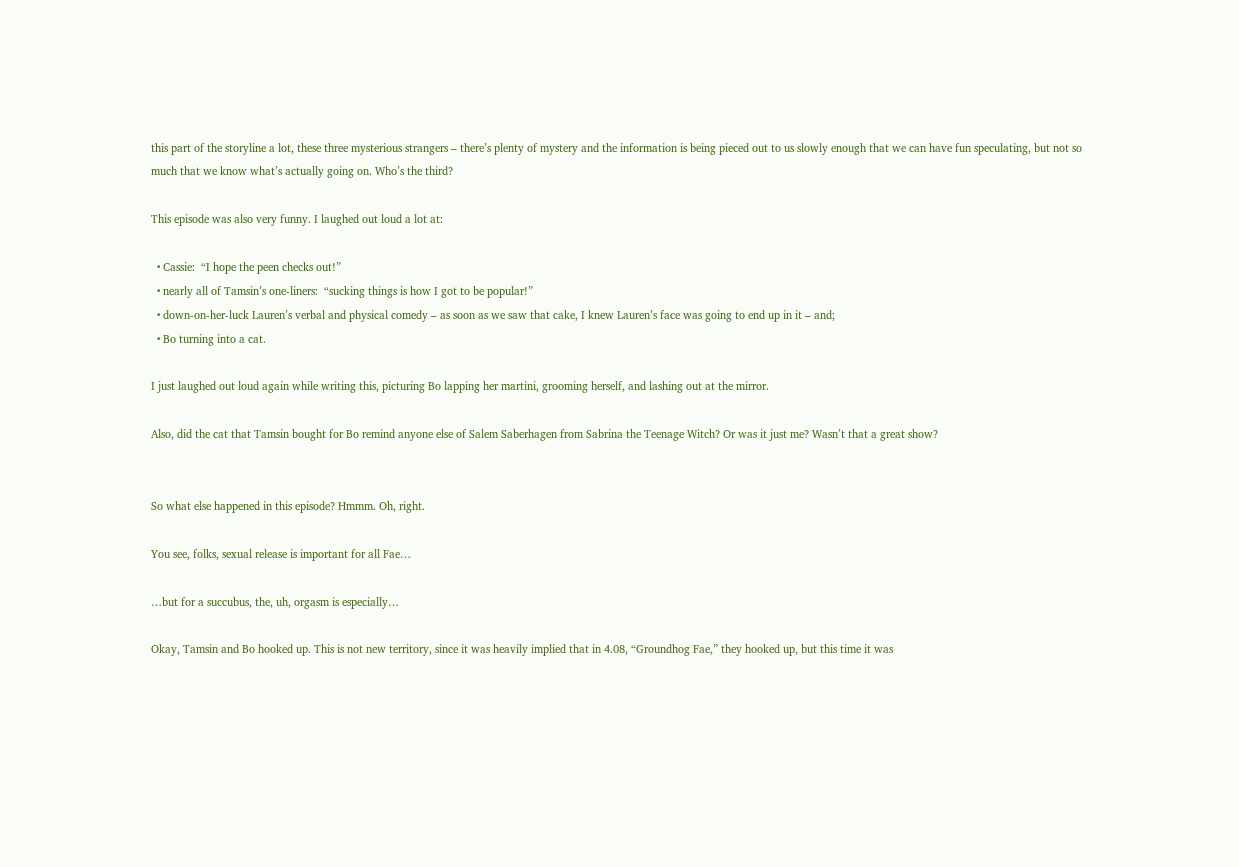this part of the storyline a lot, these three mysterious strangers – there’s plenty of mystery and the information is being pieced out to us slowly enough that we can have fun speculating, but not so much that we know what’s actually going on. Who’s the third?

This episode was also very funny. I laughed out loud a lot at:

  • Cassie:  “I hope the peen checks out!”
  • nearly all of Tamsin’s one-liners:  “sucking things is how I got to be popular!”
  • down-on-her-luck Lauren’s verbal and physical comedy – as soon as we saw that cake, I knew Lauren’s face was going to end up in it – and;
  • Bo turning into a cat.

I just laughed out loud again while writing this, picturing Bo lapping her martini, grooming herself, and lashing out at the mirror.

Also, did the cat that Tamsin bought for Bo remind anyone else of Salem Saberhagen from Sabrina the Teenage Witch? Or was it just me? Wasn’t that a great show?


So what else happened in this episode? Hmmm. Oh, right.

You see, folks, sexual release is important for all Fae…

…but for a succubus, the, uh, orgasm is especially…

Okay, Tamsin and Bo hooked up. This is not new territory, since it was heavily implied that in 4.08, “Groundhog Fae,” they hooked up, but this time it was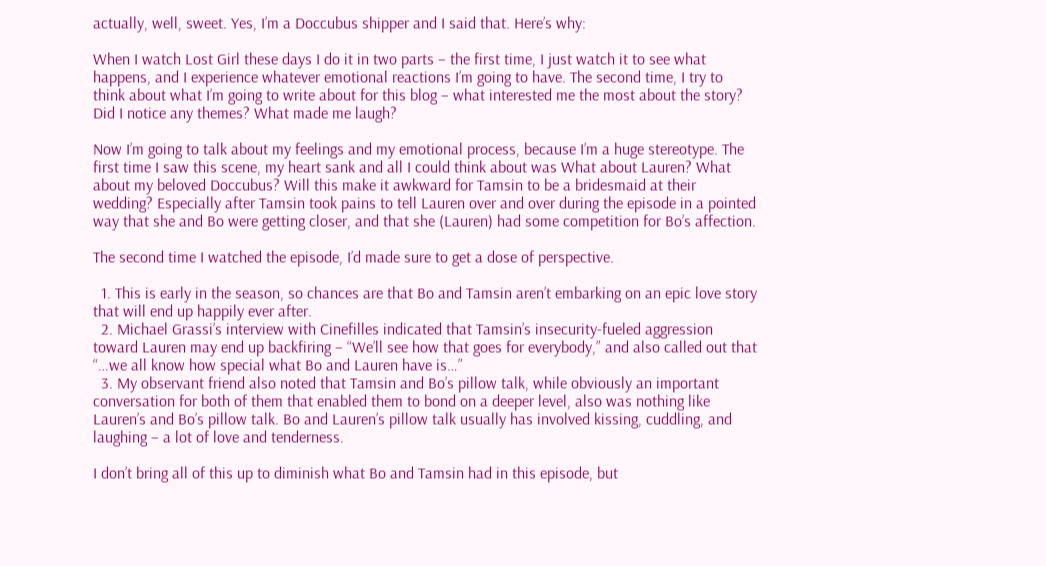actually, well, sweet. Yes, I’m a Doccubus shipper and I said that. Here’s why:

When I watch Lost Girl these days I do it in two parts – the first time, I just watch it to see what happens, and I experience whatever emotional reactions I’m going to have. The second time, I try to think about what I’m going to write about for this blog – what interested me the most about the story? Did I notice any themes? What made me laugh?

Now I’m going to talk about my feelings and my emotional process, because I’m a huge stereotype. The first time I saw this scene, my heart sank and all I could think about was What about Lauren? What about my beloved Doccubus? Will this make it awkward for Tamsin to be a bridesmaid at their wedding? Especially after Tamsin took pains to tell Lauren over and over during the episode in a pointed way that she and Bo were getting closer, and that she (Lauren) had some competition for Bo’s affection.

The second time I watched the episode, I’d made sure to get a dose of perspective.

  1. This is early in the season, so chances are that Bo and Tamsin aren’t embarking on an epic love story that will end up happily ever after.
  2. Michael Grassi’s interview with Cinefilles indicated that Tamsin’s insecurity-fueled aggression toward Lauren may end up backfiring – “We’ll see how that goes for everybody,” and also called out that “…we all know how special what Bo and Lauren have is…”
  3. My observant friend also noted that Tamsin and Bo’s pillow talk, while obviously an important conversation for both of them that enabled them to bond on a deeper level, also was nothing like Lauren’s and Bo’s pillow talk. Bo and Lauren’s pillow talk usually has involved kissing, cuddling, and laughing – a lot of love and tenderness.

I don’t bring all of this up to diminish what Bo and Tamsin had in this episode, but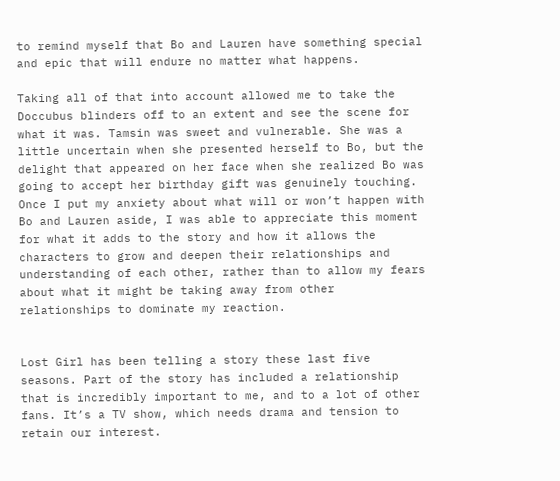to remind myself that Bo and Lauren have something special and epic that will endure no matter what happens.

Taking all of that into account allowed me to take the Doccubus blinders off to an extent and see the scene for what it was. Tamsin was sweet and vulnerable. She was a little uncertain when she presented herself to Bo, but the delight that appeared on her face when she realized Bo was going to accept her birthday gift was genuinely touching. Once I put my anxiety about what will or won’t happen with Bo and Lauren aside, I was able to appreciate this moment for what it adds to the story and how it allows the characters to grow and deepen their relationships and understanding of each other, rather than to allow my fears about what it might be taking away from other relationships to dominate my reaction.


Lost Girl has been telling a story these last five seasons. Part of the story has included a relationship that is incredibly important to me, and to a lot of other fans. It’s a TV show, which needs drama and tension to retain our interest.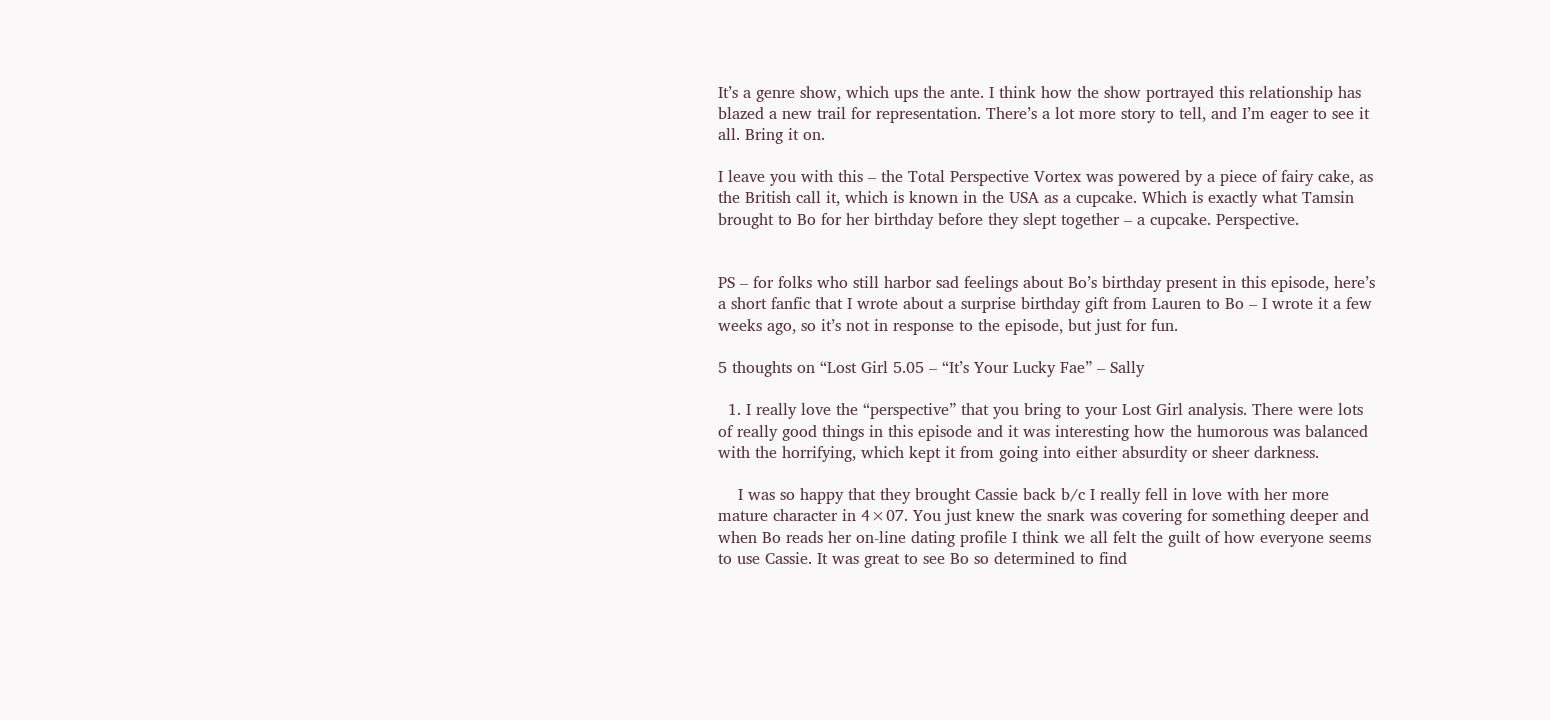It’s a genre show, which ups the ante. I think how the show portrayed this relationship has blazed a new trail for representation. There’s a lot more story to tell, and I’m eager to see it all. Bring it on.

I leave you with this – the Total Perspective Vortex was powered by a piece of fairy cake, as the British call it, which is known in the USA as a cupcake. Which is exactly what Tamsin brought to Bo for her birthday before they slept together – a cupcake. Perspective.


PS – for folks who still harbor sad feelings about Bo’s birthday present in this episode, here’s a short fanfic that I wrote about a surprise birthday gift from Lauren to Bo – I wrote it a few weeks ago, so it’s not in response to the episode, but just for fun.

5 thoughts on “Lost Girl 5.05 – “It’s Your Lucky Fae” – Sally

  1. I really love the “perspective” that you bring to your Lost Girl analysis. There were lots of really good things in this episode and it was interesting how the humorous was balanced with the horrifying, which kept it from going into either absurdity or sheer darkness.

    I was so happy that they brought Cassie back b/c I really fell in love with her more mature character in 4×07. You just knew the snark was covering for something deeper and when Bo reads her on-line dating profile I think we all felt the guilt of how everyone seems to use Cassie. It was great to see Bo so determined to find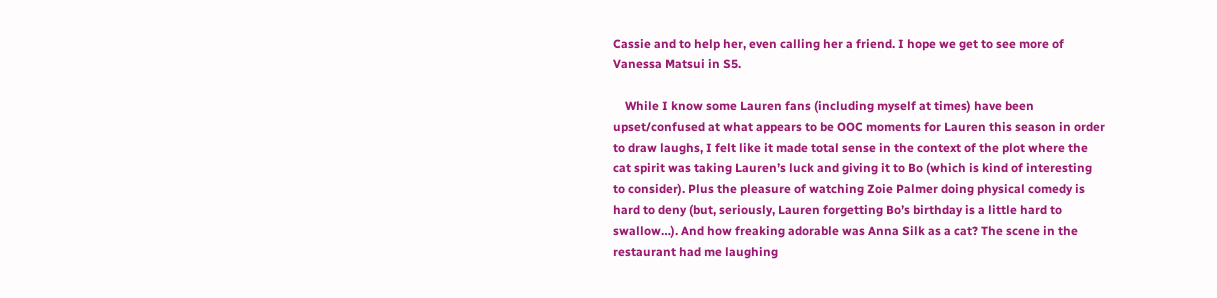Cassie and to help her, even calling her a friend. I hope we get to see more of Vanessa Matsui in S5.

    While I know some Lauren fans (including myself at times) have been upset/confused at what appears to be OOC moments for Lauren this season in order to draw laughs, I felt like it made total sense in the context of the plot where the cat spirit was taking Lauren’s luck and giving it to Bo (which is kind of interesting to consider). Plus the pleasure of watching Zoie Palmer doing physical comedy is hard to deny (but, seriously, Lauren forgetting Bo’s birthday is a little hard to swallow…). And how freaking adorable was Anna Silk as a cat? The scene in the restaurant had me laughing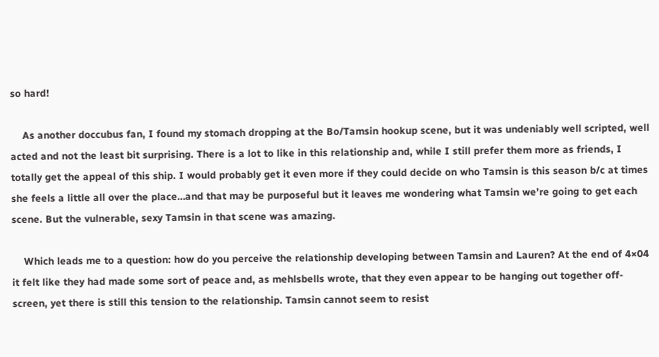so hard!

    As another doccubus fan, I found my stomach dropping at the Bo/Tamsin hookup scene, but it was undeniably well scripted, well acted and not the least bit surprising. There is a lot to like in this relationship and, while I still prefer them more as friends, I totally get the appeal of this ship. I would probably get it even more if they could decide on who Tamsin is this season b/c at times she feels a little all over the place…and that may be purposeful but it leaves me wondering what Tamsin we’re going to get each scene. But the vulnerable, sexy Tamsin in that scene was amazing.

    Which leads me to a question: how do you perceive the relationship developing between Tamsin and Lauren? At the end of 4×04 it felt like they had made some sort of peace and, as mehlsbells wrote, that they even appear to be hanging out together off-screen, yet there is still this tension to the relationship. Tamsin cannot seem to resist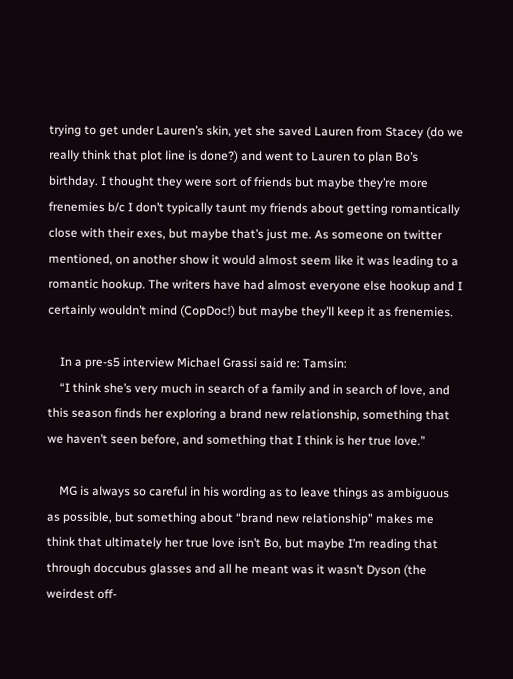trying to get under Lauren’s skin, yet she saved Lauren from Stacey (do we really think that plot line is done?) and went to Lauren to plan Bo’s birthday. I thought they were sort of friends but maybe they’re more frenemies b/c I don’t typically taunt my friends about getting romantically close with their exes, but maybe that’s just me. As someone on twitter mentioned, on another show it would almost seem like it was leading to a romantic hookup. The writers have had almost everyone else hookup and I certainly wouldn’t mind (CopDoc!) but maybe they’ll keep it as frenemies.

    In a pre-s5 interview Michael Grassi said re: Tamsin:
    “I think she’s very much in search of a family and in search of love, and this season finds her exploring a brand new relationship, something that we haven’t seen before, and something that I think is her true love.”

    MG is always so careful in his wording as to leave things as ambiguous as possible, but something about “brand new relationship” makes me think that ultimately her true love isn’t Bo, but maybe I’m reading that through doccubus glasses and all he meant was it wasn’t Dyson (the weirdest off-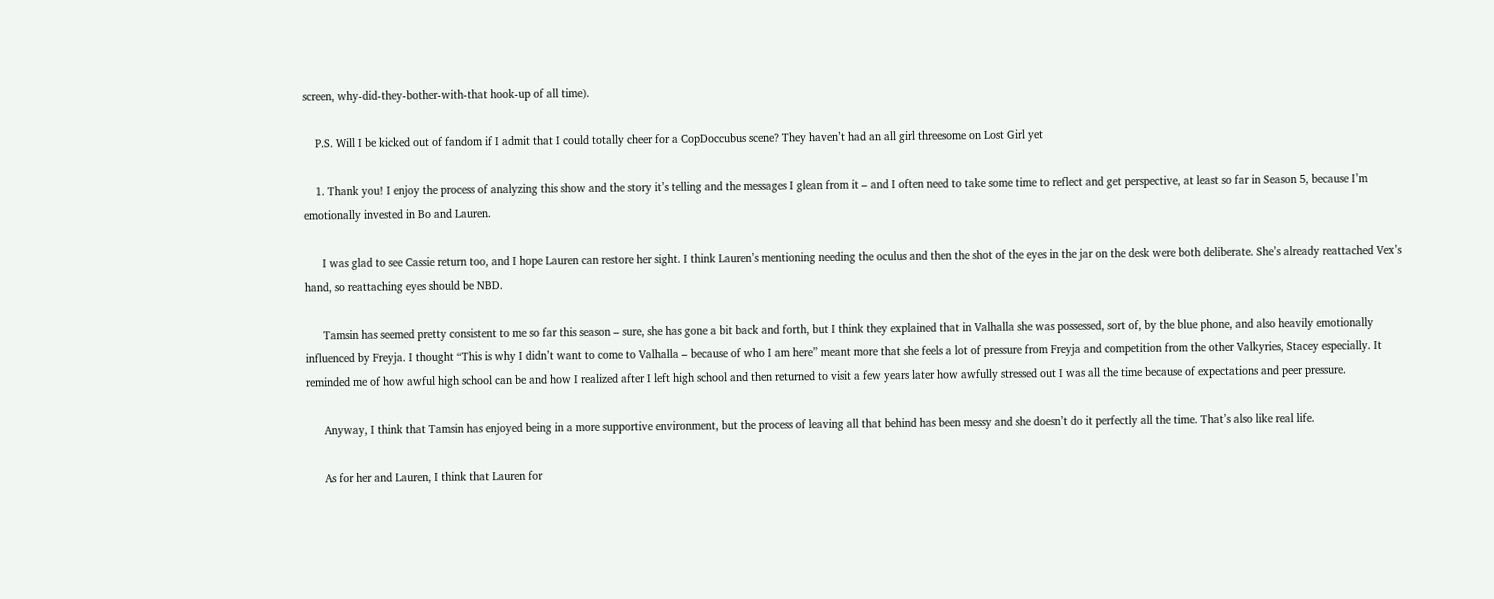screen, why-did-they-bother-with-that hook-up of all time).

    P.S. Will I be kicked out of fandom if I admit that I could totally cheer for a CopDoccubus scene? They haven’t had an all girl threesome on Lost Girl yet

    1. Thank you! I enjoy the process of analyzing this show and the story it’s telling and the messages I glean from it – and I often need to take some time to reflect and get perspective, at least so far in Season 5, because I’m emotionally invested in Bo and Lauren.

      I was glad to see Cassie return too, and I hope Lauren can restore her sight. I think Lauren’s mentioning needing the oculus and then the shot of the eyes in the jar on the desk were both deliberate. She’s already reattached Vex’s hand, so reattaching eyes should be NBD.

      Tamsin has seemed pretty consistent to me so far this season – sure, she has gone a bit back and forth, but I think they explained that in Valhalla she was possessed, sort of, by the blue phone, and also heavily emotionally influenced by Freyja. I thought “This is why I didn’t want to come to Valhalla – because of who I am here” meant more that she feels a lot of pressure from Freyja and competition from the other Valkyries, Stacey especially. It reminded me of how awful high school can be and how I realized after I left high school and then returned to visit a few years later how awfully stressed out I was all the time because of expectations and peer pressure.

      Anyway, I think that Tamsin has enjoyed being in a more supportive environment, but the process of leaving all that behind has been messy and she doesn’t do it perfectly all the time. That’s also like real life.

      As for her and Lauren, I think that Lauren for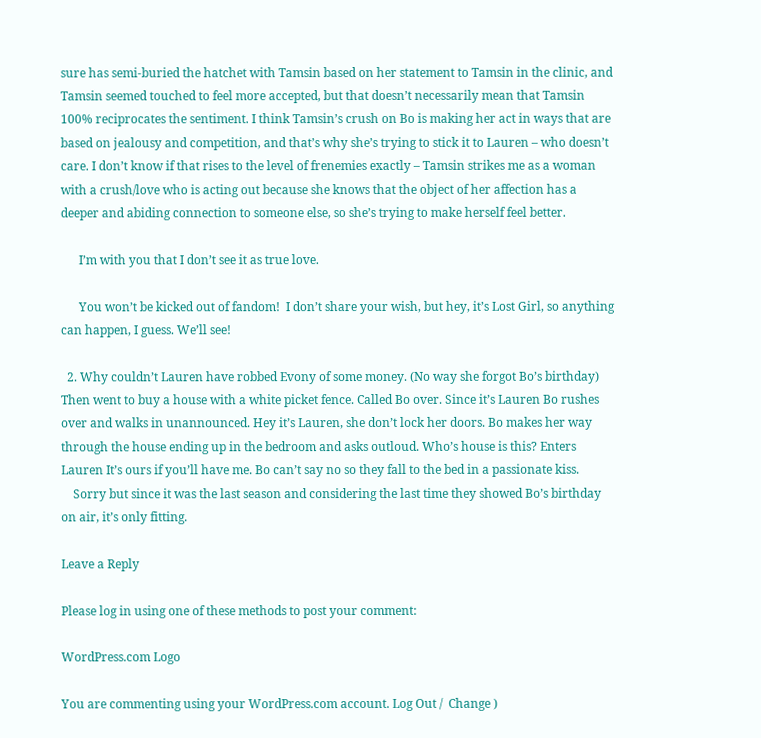sure has semi-buried the hatchet with Tamsin based on her statement to Tamsin in the clinic, and Tamsin seemed touched to feel more accepted, but that doesn’t necessarily mean that Tamsin 100% reciprocates the sentiment. I think Tamsin’s crush on Bo is making her act in ways that are based on jealousy and competition, and that’s why she’s trying to stick it to Lauren – who doesn’t care. I don’t know if that rises to the level of frenemies exactly – Tamsin strikes me as a woman with a crush/love who is acting out because she knows that the object of her affection has a deeper and abiding connection to someone else, so she’s trying to make herself feel better.

      I’m with you that I don’t see it as true love.

      You won’t be kicked out of fandom!  I don’t share your wish, but hey, it’s Lost Girl, so anything can happen, I guess. We’ll see!

  2. Why couldn’t Lauren have robbed Evony of some money. (No way she forgot Bo’s birthday) Then went to buy a house with a white picket fence. Called Bo over. Since it’s Lauren Bo rushes over and walks in unannounced. Hey it’s Lauren, she don’t lock her doors. Bo makes her way through the house ending up in the bedroom and asks outloud. Who’s house is this? Enters Lauren It’s ours if you’ll have me. Bo can’t say no so they fall to the bed in a passionate kiss.
    Sorry but since it was the last season and considering the last time they showed Bo’s birthday on air, it’s only fitting.

Leave a Reply

Please log in using one of these methods to post your comment:

WordPress.com Logo

You are commenting using your WordPress.com account. Log Out /  Change )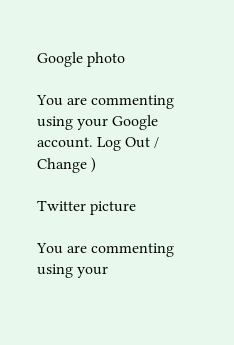Google photo

You are commenting using your Google account. Log Out /  Change )

Twitter picture

You are commenting using your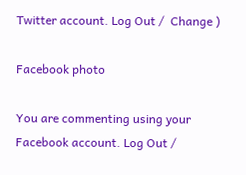Twitter account. Log Out /  Change )

Facebook photo

You are commenting using your Facebook account. Log Out /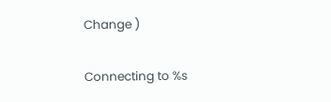Change )

Connecting to %s